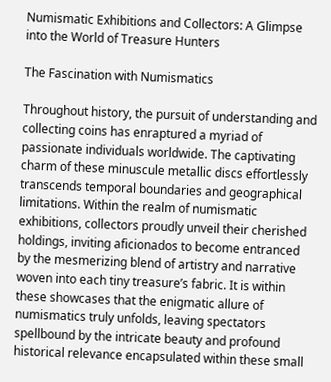Numismatic Exhibitions and Collectors: A Glimpse into the World of Treasure Hunters

The Fascination with Numismatics

Throughout history, the pursuit of understanding and collecting coins has enraptured a myriad of passionate individuals worldwide. The captivating charm of these minuscule metallic discs effortlessly transcends temporal boundaries and geographical limitations. Within the realm of numismatic exhibitions, collectors proudly unveil their cherished holdings, inviting aficionados to become entranced by the mesmerizing blend of artistry and narrative woven into each tiny treasure’s fabric. It is within these showcases that the enigmatic allure of numismatics truly unfolds, leaving spectators spellbound by the intricate beauty and profound historical relevance encapsulated within these small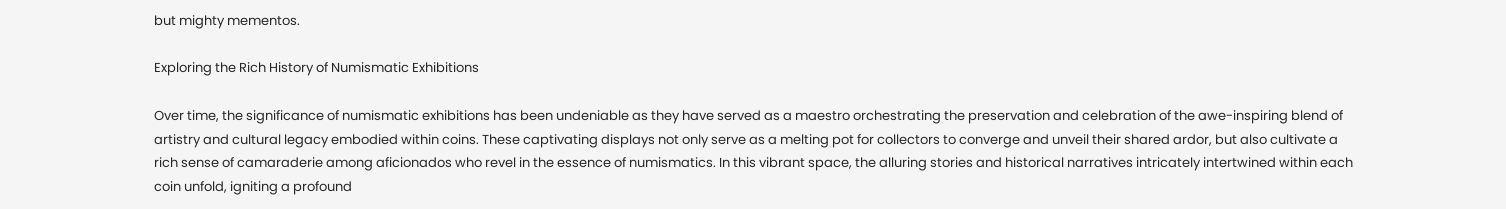but mighty mementos.

Exploring the Rich History of Numismatic Exhibitions

Over time, the significance of numismatic exhibitions has been undeniable as they have served as a maestro orchestrating the preservation and celebration of the awe-inspiring blend of artistry and cultural legacy embodied within coins. These captivating displays not only serve as a melting pot for collectors to converge and unveil their shared ardor, but also cultivate a rich sense of camaraderie among aficionados who revel in the essence of numismatics. In this vibrant space, the alluring stories and historical narratives intricately intertwined within each coin unfold, igniting a profound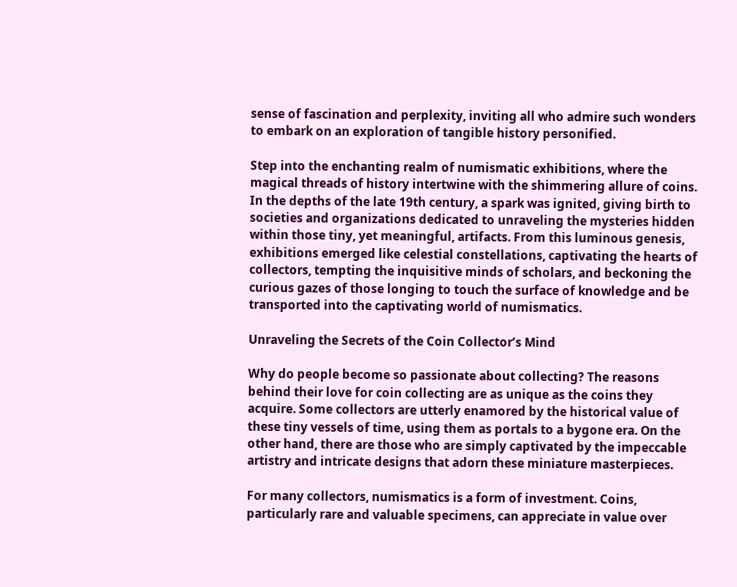sense of fascination and perplexity, inviting all who admire such wonders to embark on an exploration of tangible history personified.

Step into the enchanting realm of numismatic exhibitions, where the magical threads of history intertwine with the shimmering allure of coins. In the depths of the late 19th century, a spark was ignited, giving birth to societies and organizations dedicated to unraveling the mysteries hidden within those tiny, yet meaningful, artifacts. From this luminous genesis, exhibitions emerged like celestial constellations, captivating the hearts of collectors, tempting the inquisitive minds of scholars, and beckoning the curious gazes of those longing to touch the surface of knowledge and be transported into the captivating world of numismatics.

Unraveling the Secrets of the Coin Collector’s Mind

Why do people become so passionate about collecting? The reasons behind their love for coin collecting are as unique as the coins they acquire. Some collectors are utterly enamored by the historical value of these tiny vessels of time, using them as portals to a bygone era. On the other hand, there are those who are simply captivated by the impeccable artistry and intricate designs that adorn these miniature masterpieces.

For many collectors, numismatics is a form of investment. Coins, particularly rare and valuable specimens, can appreciate in value over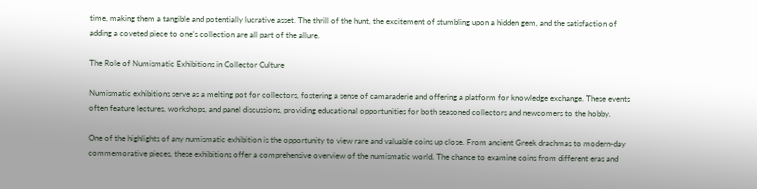time, making them a tangible and potentially lucrative asset. The thrill of the hunt, the excitement of stumbling upon a hidden gem, and the satisfaction of adding a coveted piece to one’s collection are all part of the allure.

The Role of Numismatic Exhibitions in Collector Culture

Numismatic exhibitions serve as a melting pot for collectors, fostering a sense of camaraderie and offering a platform for knowledge exchange. These events often feature lectures, workshops, and panel discussions, providing educational opportunities for both seasoned collectors and newcomers to the hobby.

One of the highlights of any numismatic exhibition is the opportunity to view rare and valuable coins up close. From ancient Greek drachmas to modern-day commemorative pieces, these exhibitions offer a comprehensive overview of the numismatic world. The chance to examine coins from different eras and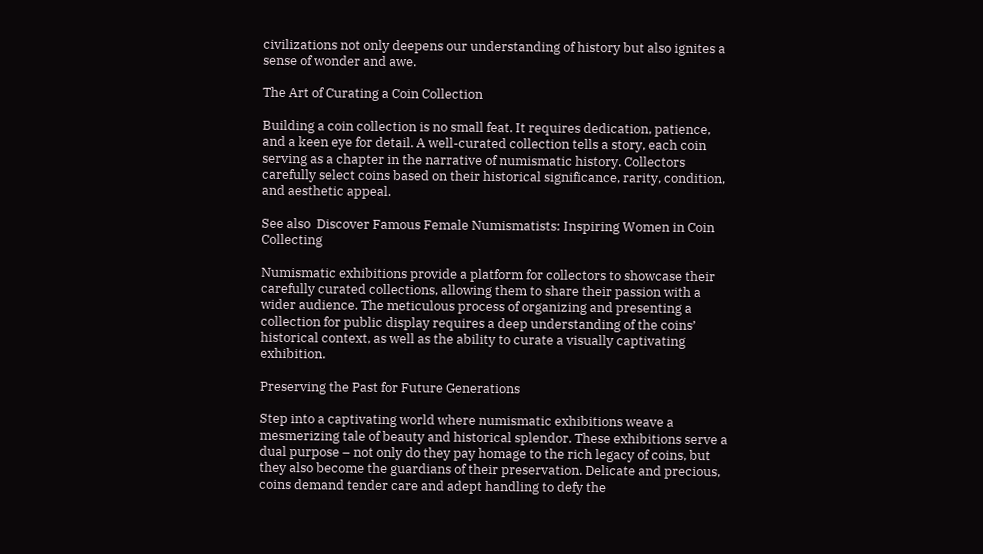civilizations not only deepens our understanding of history but also ignites a sense of wonder and awe.

The Art of Curating a Coin Collection

Building a coin collection is no small feat. It requires dedication, patience, and a keen eye for detail. A well-curated collection tells a story, each coin serving as a chapter in the narrative of numismatic history. Collectors carefully select coins based on their historical significance, rarity, condition, and aesthetic appeal.

See also  Discover Famous Female Numismatists: Inspiring Women in Coin Collecting

Numismatic exhibitions provide a platform for collectors to showcase their carefully curated collections, allowing them to share their passion with a wider audience. The meticulous process of organizing and presenting a collection for public display requires a deep understanding of the coins’ historical context, as well as the ability to curate a visually captivating exhibition.

Preserving the Past for Future Generations

Step into a captivating world where numismatic exhibitions weave a mesmerizing tale of beauty and historical splendor. These exhibitions serve a dual purpose – not only do they pay homage to the rich legacy of coins, but they also become the guardians of their preservation. Delicate and precious, coins demand tender care and adept handling to defy the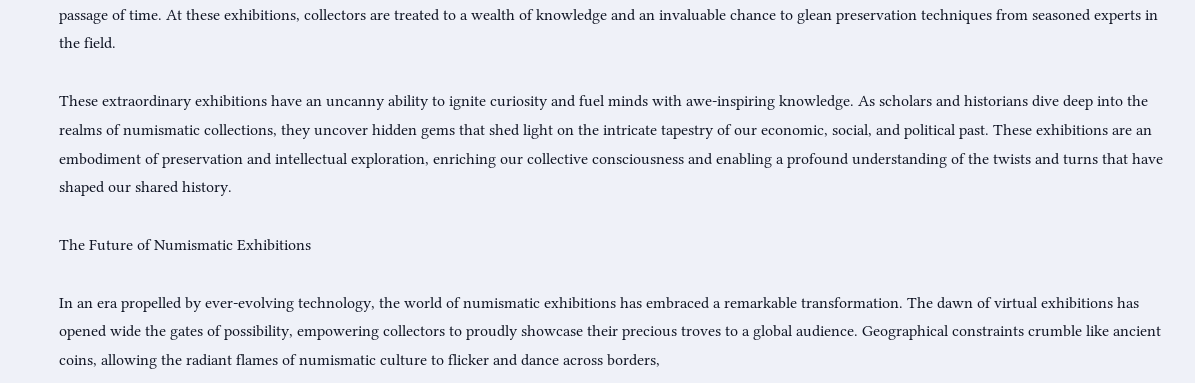passage of time. At these exhibitions, collectors are treated to a wealth of knowledge and an invaluable chance to glean preservation techniques from seasoned experts in the field.

These extraordinary exhibitions have an uncanny ability to ignite curiosity and fuel minds with awe-inspiring knowledge. As scholars and historians dive deep into the realms of numismatic collections, they uncover hidden gems that shed light on the intricate tapestry of our economic, social, and political past. These exhibitions are an embodiment of preservation and intellectual exploration, enriching our collective consciousness and enabling a profound understanding of the twists and turns that have shaped our shared history.

The Future of Numismatic Exhibitions

In an era propelled by ever-evolving technology, the world of numismatic exhibitions has embraced a remarkable transformation. The dawn of virtual exhibitions has opened wide the gates of possibility, empowering collectors to proudly showcase their precious troves to a global audience. Geographical constraints crumble like ancient coins, allowing the radiant flames of numismatic culture to flicker and dance across borders,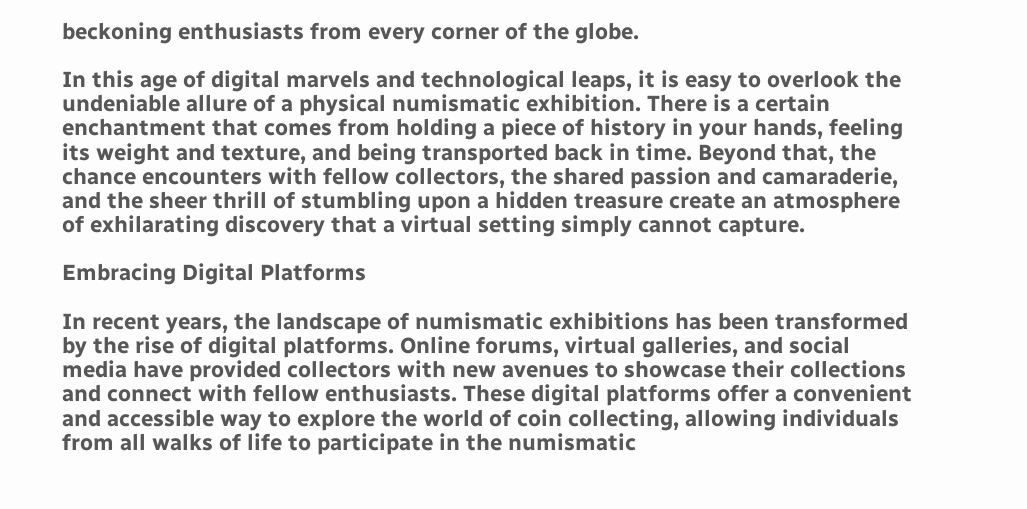beckoning enthusiasts from every corner of the globe.

In this age of digital marvels and technological leaps, it is easy to overlook the undeniable allure of a physical numismatic exhibition. There is a certain enchantment that comes from holding a piece of history in your hands, feeling its weight and texture, and being transported back in time. Beyond that, the chance encounters with fellow collectors, the shared passion and camaraderie, and the sheer thrill of stumbling upon a hidden treasure create an atmosphere of exhilarating discovery that a virtual setting simply cannot capture.

Embracing Digital Platforms

In recent years, the landscape of numismatic exhibitions has been transformed by the rise of digital platforms. Online forums, virtual galleries, and social media have provided collectors with new avenues to showcase their collections and connect with fellow enthusiasts. These digital platforms offer a convenient and accessible way to explore the world of coin collecting, allowing individuals from all walks of life to participate in the numismatic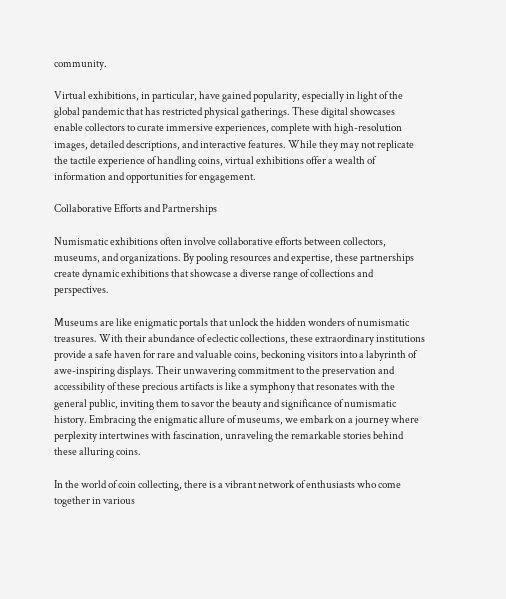community.

Virtual exhibitions, in particular, have gained popularity, especially in light of the global pandemic that has restricted physical gatherings. These digital showcases enable collectors to curate immersive experiences, complete with high-resolution images, detailed descriptions, and interactive features. While they may not replicate the tactile experience of handling coins, virtual exhibitions offer a wealth of information and opportunities for engagement.

Collaborative Efforts and Partnerships

Numismatic exhibitions often involve collaborative efforts between collectors, museums, and organizations. By pooling resources and expertise, these partnerships create dynamic exhibitions that showcase a diverse range of collections and perspectives.

Museums are like enigmatic portals that unlock the hidden wonders of numismatic treasures. With their abundance of eclectic collections, these extraordinary institutions provide a safe haven for rare and valuable coins, beckoning visitors into a labyrinth of awe-inspiring displays. Their unwavering commitment to the preservation and accessibility of these precious artifacts is like a symphony that resonates with the general public, inviting them to savor the beauty and significance of numismatic history. Embracing the enigmatic allure of museums, we embark on a journey where perplexity intertwines with fascination, unraveling the remarkable stories behind these alluring coins.

In the world of coin collecting, there is a vibrant network of enthusiasts who come together in various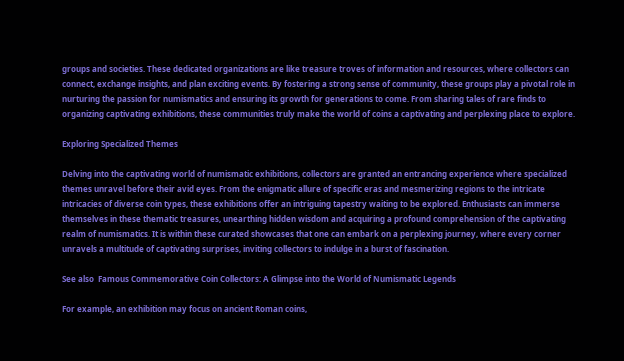groups and societies. These dedicated organizations are like treasure troves of information and resources, where collectors can connect, exchange insights, and plan exciting events. By fostering a strong sense of community, these groups play a pivotal role in nurturing the passion for numismatics and ensuring its growth for generations to come. From sharing tales of rare finds to organizing captivating exhibitions, these communities truly make the world of coins a captivating and perplexing place to explore.

Exploring Specialized Themes

Delving into the captivating world of numismatic exhibitions, collectors are granted an entrancing experience where specialized themes unravel before their avid eyes. From the enigmatic allure of specific eras and mesmerizing regions to the intricate intricacies of diverse coin types, these exhibitions offer an intriguing tapestry waiting to be explored. Enthusiasts can immerse themselves in these thematic treasures, unearthing hidden wisdom and acquiring a profound comprehension of the captivating realm of numismatics. It is within these curated showcases that one can embark on a perplexing journey, where every corner unravels a multitude of captivating surprises, inviting collectors to indulge in a burst of fascination.

See also  Famous Commemorative Coin Collectors: A Glimpse into the World of Numismatic Legends

For example, an exhibition may focus on ancient Roman coins,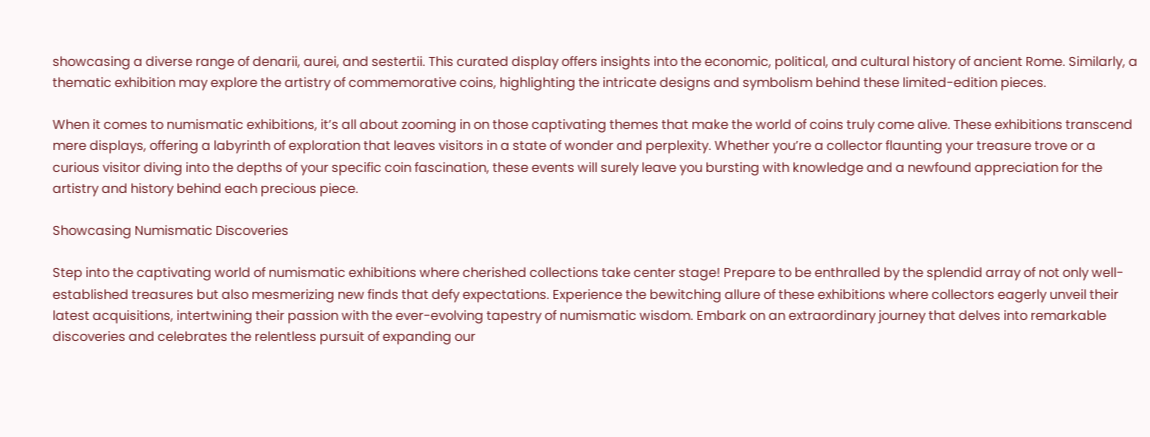showcasing a diverse range of denarii, aurei, and sestertii. This curated display offers insights into the economic, political, and cultural history of ancient Rome. Similarly, a thematic exhibition may explore the artistry of commemorative coins, highlighting the intricate designs and symbolism behind these limited-edition pieces.

When it comes to numismatic exhibitions, it’s all about zooming in on those captivating themes that make the world of coins truly come alive. These exhibitions transcend mere displays, offering a labyrinth of exploration that leaves visitors in a state of wonder and perplexity. Whether you’re a collector flaunting your treasure trove or a curious visitor diving into the depths of your specific coin fascination, these events will surely leave you bursting with knowledge and a newfound appreciation for the artistry and history behind each precious piece.

Showcasing Numismatic Discoveries

Step into the captivating world of numismatic exhibitions where cherished collections take center stage! Prepare to be enthralled by the splendid array of not only well-established treasures but also mesmerizing new finds that defy expectations. Experience the bewitching allure of these exhibitions where collectors eagerly unveil their latest acquisitions, intertwining their passion with the ever-evolving tapestry of numismatic wisdom. Embark on an extraordinary journey that delves into remarkable discoveries and celebrates the relentless pursuit of expanding our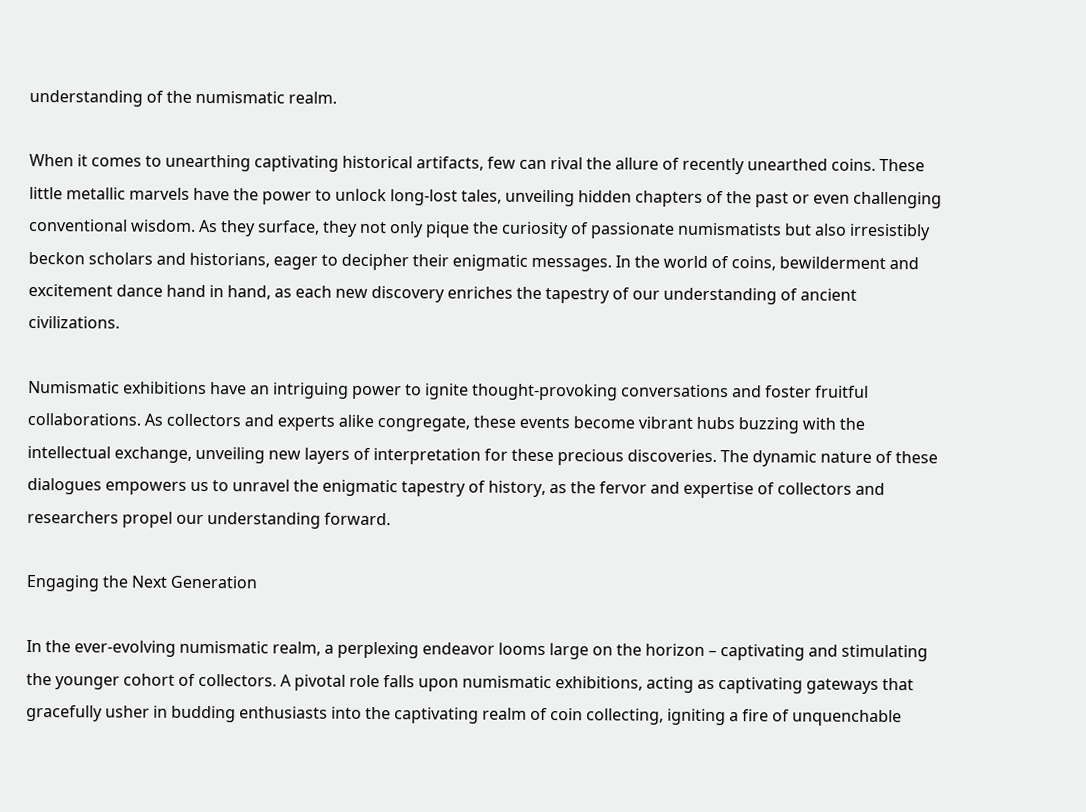understanding of the numismatic realm.

When it comes to unearthing captivating historical artifacts, few can rival the allure of recently unearthed coins. These little metallic marvels have the power to unlock long-lost tales, unveiling hidden chapters of the past or even challenging conventional wisdom. As they surface, they not only pique the curiosity of passionate numismatists but also irresistibly beckon scholars and historians, eager to decipher their enigmatic messages. In the world of coins, bewilderment and excitement dance hand in hand, as each new discovery enriches the tapestry of our understanding of ancient civilizations.

Numismatic exhibitions have an intriguing power to ignite thought-provoking conversations and foster fruitful collaborations. As collectors and experts alike congregate, these events become vibrant hubs buzzing with the intellectual exchange, unveiling new layers of interpretation for these precious discoveries. The dynamic nature of these dialogues empowers us to unravel the enigmatic tapestry of history, as the fervor and expertise of collectors and researchers propel our understanding forward.

Engaging the Next Generation

In the ever-evolving numismatic realm, a perplexing endeavor looms large on the horizon – captivating and stimulating the younger cohort of collectors. A pivotal role falls upon numismatic exhibitions, acting as captivating gateways that gracefully usher in budding enthusiasts into the captivating realm of coin collecting, igniting a fire of unquenchable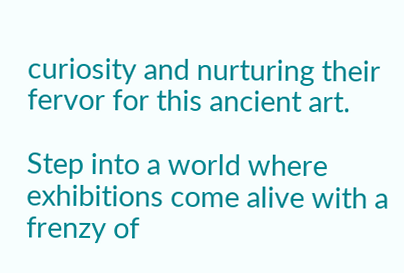curiosity and nurturing their fervor for this ancient art.

Step into a world where exhibitions come alive with a frenzy of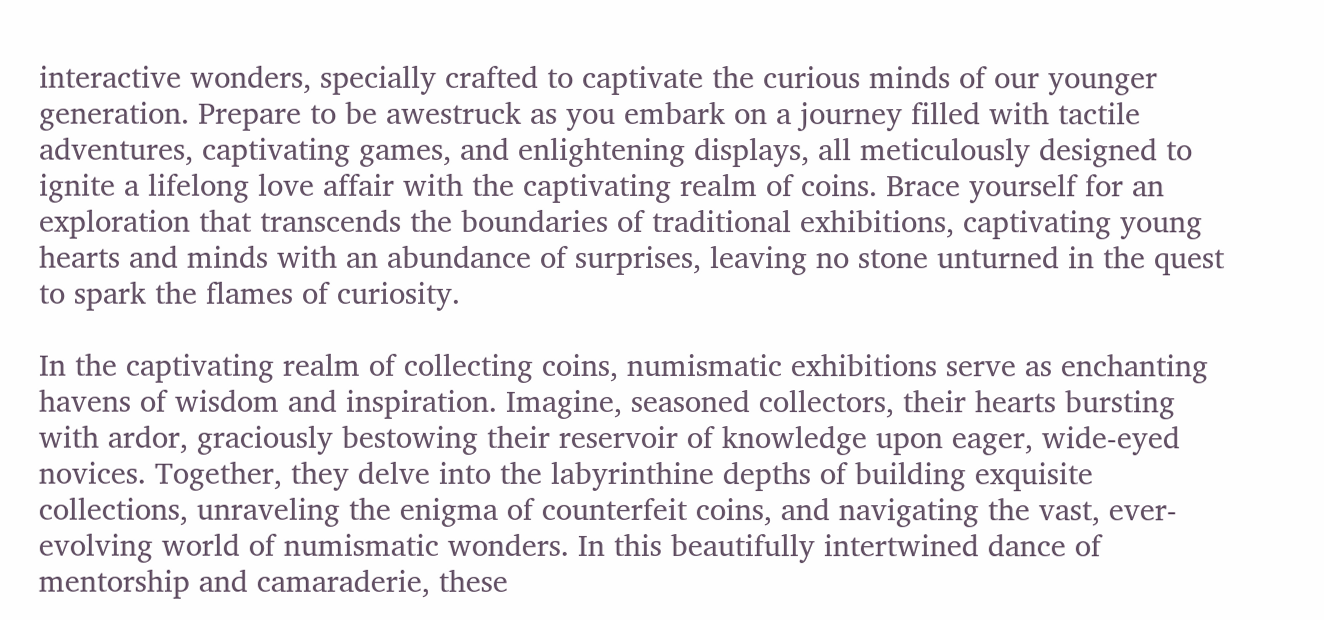interactive wonders, specially crafted to captivate the curious minds of our younger generation. Prepare to be awestruck as you embark on a journey filled with tactile adventures, captivating games, and enlightening displays, all meticulously designed to ignite a lifelong love affair with the captivating realm of coins. Brace yourself for an exploration that transcends the boundaries of traditional exhibitions, captivating young hearts and minds with an abundance of surprises, leaving no stone unturned in the quest to spark the flames of curiosity.

In the captivating realm of collecting coins, numismatic exhibitions serve as enchanting havens of wisdom and inspiration. Imagine, seasoned collectors, their hearts bursting with ardor, graciously bestowing their reservoir of knowledge upon eager, wide-eyed novices. Together, they delve into the labyrinthine depths of building exquisite collections, unraveling the enigma of counterfeit coins, and navigating the vast, ever-evolving world of numismatic wonders. In this beautifully intertwined dance of mentorship and camaraderie, these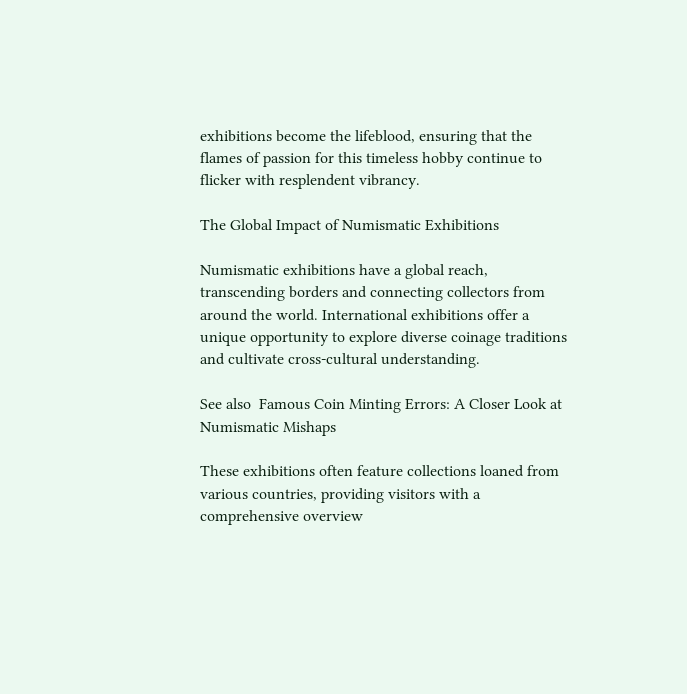exhibitions become the lifeblood, ensuring that the flames of passion for this timeless hobby continue to flicker with resplendent vibrancy.

The Global Impact of Numismatic Exhibitions

Numismatic exhibitions have a global reach, transcending borders and connecting collectors from around the world. International exhibitions offer a unique opportunity to explore diverse coinage traditions and cultivate cross-cultural understanding.

See also  Famous Coin Minting Errors: A Closer Look at Numismatic Mishaps

These exhibitions often feature collections loaned from various countries, providing visitors with a comprehensive overview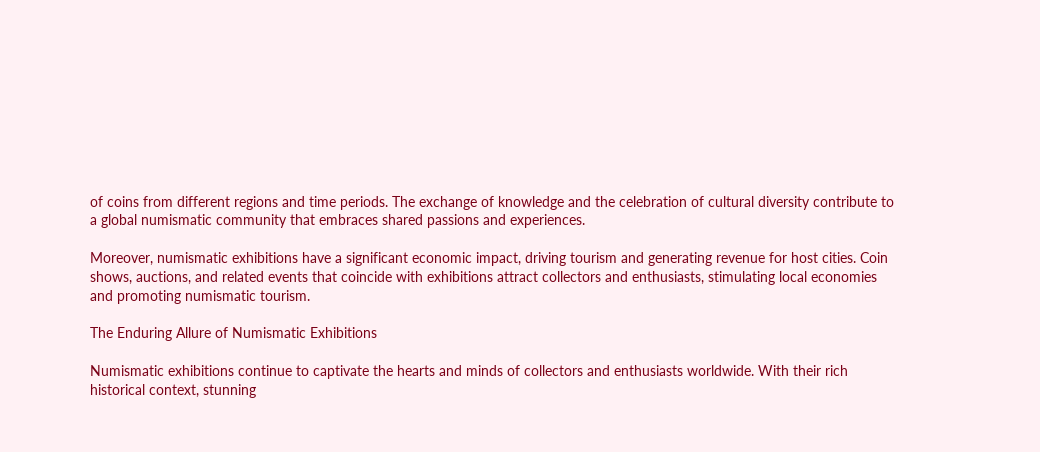of coins from different regions and time periods. The exchange of knowledge and the celebration of cultural diversity contribute to a global numismatic community that embraces shared passions and experiences.

Moreover, numismatic exhibitions have a significant economic impact, driving tourism and generating revenue for host cities. Coin shows, auctions, and related events that coincide with exhibitions attract collectors and enthusiasts, stimulating local economies and promoting numismatic tourism.

The Enduring Allure of Numismatic Exhibitions

Numismatic exhibitions continue to captivate the hearts and minds of collectors and enthusiasts worldwide. With their rich historical context, stunning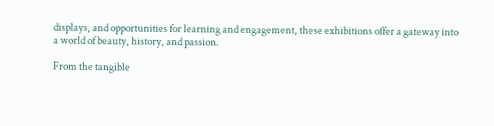displays, and opportunities for learning and engagement, these exhibitions offer a gateway into a world of beauty, history, and passion.

From the tangible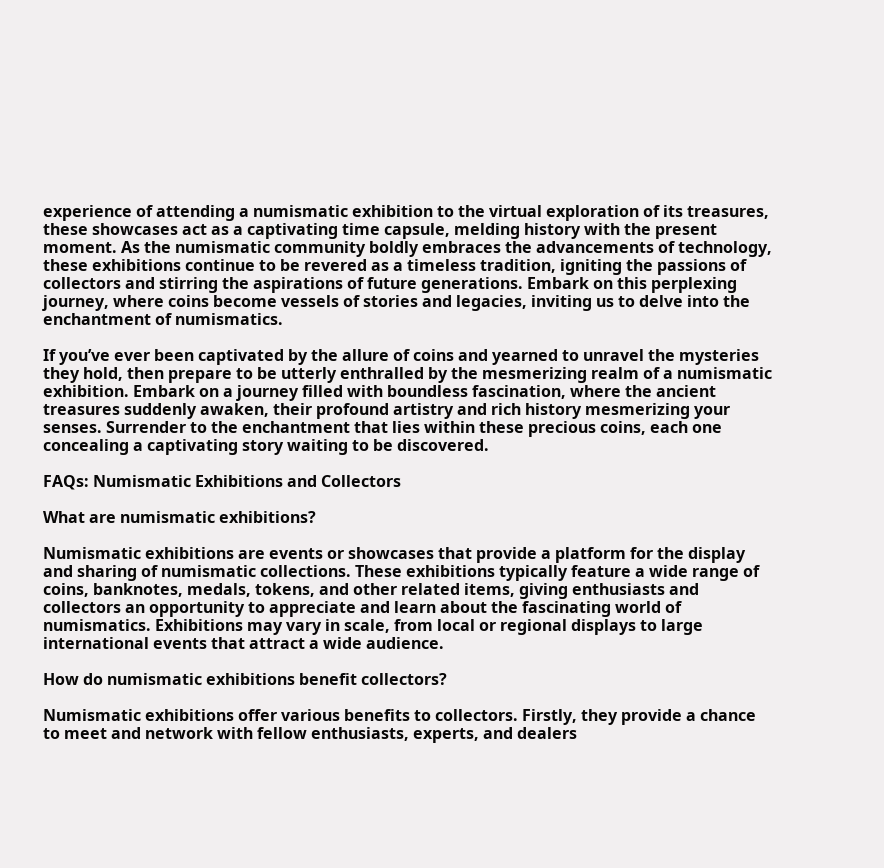experience of attending a numismatic exhibition to the virtual exploration of its treasures, these showcases act as a captivating time capsule, melding history with the present moment. As the numismatic community boldly embraces the advancements of technology, these exhibitions continue to be revered as a timeless tradition, igniting the passions of collectors and stirring the aspirations of future generations. Embark on this perplexing journey, where coins become vessels of stories and legacies, inviting us to delve into the enchantment of numismatics.

If you’ve ever been captivated by the allure of coins and yearned to unravel the mysteries they hold, then prepare to be utterly enthralled by the mesmerizing realm of a numismatic exhibition. Embark on a journey filled with boundless fascination, where the ancient treasures suddenly awaken, their profound artistry and rich history mesmerizing your senses. Surrender to the enchantment that lies within these precious coins, each one concealing a captivating story waiting to be discovered.

FAQs: Numismatic Exhibitions and Collectors

What are numismatic exhibitions?

Numismatic exhibitions are events or showcases that provide a platform for the display and sharing of numismatic collections. These exhibitions typically feature a wide range of coins, banknotes, medals, tokens, and other related items, giving enthusiasts and collectors an opportunity to appreciate and learn about the fascinating world of numismatics. Exhibitions may vary in scale, from local or regional displays to large international events that attract a wide audience.

How do numismatic exhibitions benefit collectors?

Numismatic exhibitions offer various benefits to collectors. Firstly, they provide a chance to meet and network with fellow enthusiasts, experts, and dealers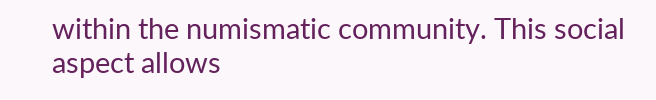within the numismatic community. This social aspect allows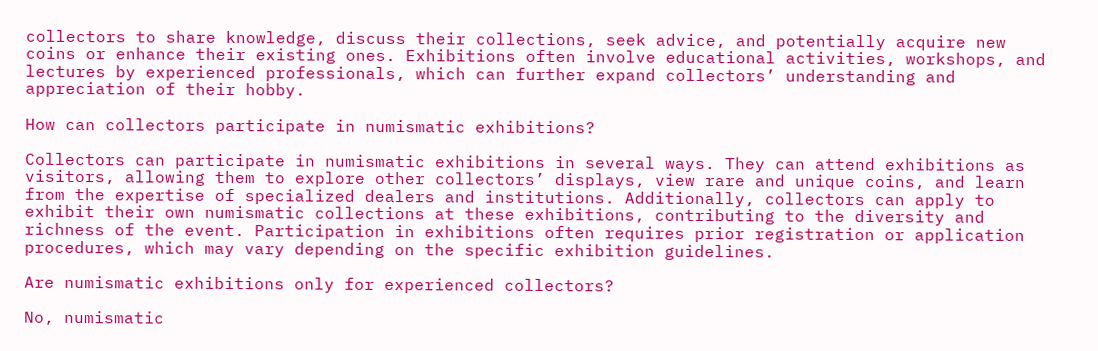collectors to share knowledge, discuss their collections, seek advice, and potentially acquire new coins or enhance their existing ones. Exhibitions often involve educational activities, workshops, and lectures by experienced professionals, which can further expand collectors’ understanding and appreciation of their hobby.

How can collectors participate in numismatic exhibitions?

Collectors can participate in numismatic exhibitions in several ways. They can attend exhibitions as visitors, allowing them to explore other collectors’ displays, view rare and unique coins, and learn from the expertise of specialized dealers and institutions. Additionally, collectors can apply to exhibit their own numismatic collections at these exhibitions, contributing to the diversity and richness of the event. Participation in exhibitions often requires prior registration or application procedures, which may vary depending on the specific exhibition guidelines.

Are numismatic exhibitions only for experienced collectors?

No, numismatic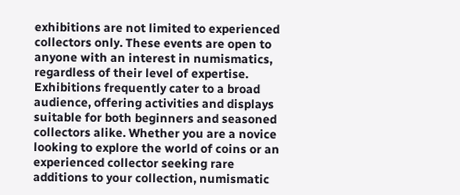exhibitions are not limited to experienced collectors only. These events are open to anyone with an interest in numismatics, regardless of their level of expertise. Exhibitions frequently cater to a broad audience, offering activities and displays suitable for both beginners and seasoned collectors alike. Whether you are a novice looking to explore the world of coins or an experienced collector seeking rare additions to your collection, numismatic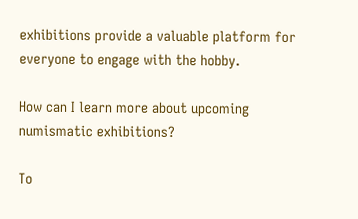exhibitions provide a valuable platform for everyone to engage with the hobby.

How can I learn more about upcoming numismatic exhibitions?

To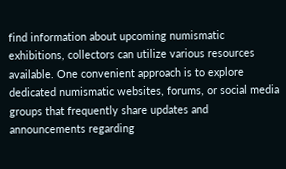find information about upcoming numismatic exhibitions, collectors can utilize various resources available. One convenient approach is to explore dedicated numismatic websites, forums, or social media groups that frequently share updates and announcements regarding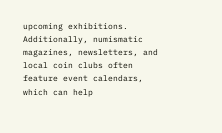upcoming exhibitions. Additionally, numismatic magazines, newsletters, and local coin clubs often feature event calendars, which can help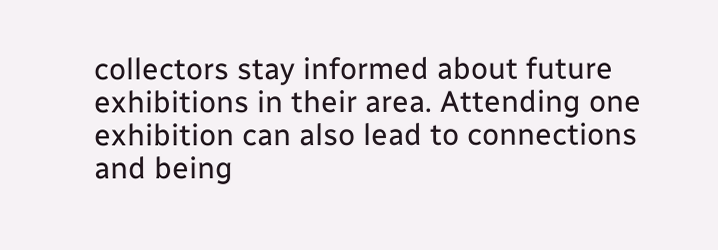collectors stay informed about future exhibitions in their area. Attending one exhibition can also lead to connections and being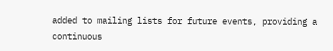added to mailing lists for future events, providing a continuous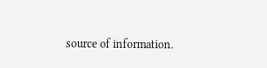source of information.